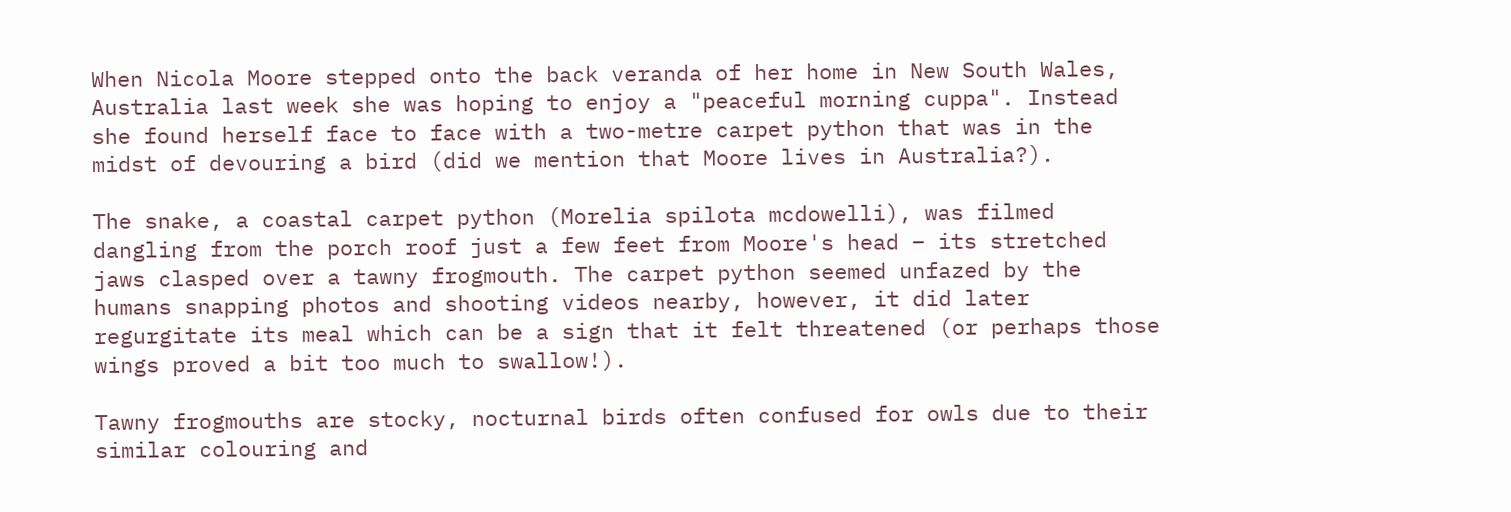When Nicola Moore stepped onto the back veranda of her home in New South Wales, Australia last week she was hoping to enjoy a "peaceful morning cuppa". Instead she found herself face to face with a two-metre carpet python that was in the midst of devouring a bird (did we mention that Moore lives in Australia?).

The snake, a coastal carpet python (Morelia spilota mcdowelli), was filmed dangling from the porch roof just a few feet from Moore's head – its stretched jaws clasped over a tawny frogmouth. The carpet python seemed unfazed by the humans snapping photos and shooting videos nearby, however, it did later regurgitate its meal which can be a sign that it felt threatened (or perhaps those wings proved a bit too much to swallow!).

Tawny frogmouths are stocky, nocturnal birds often confused for owls due to their similar colouring and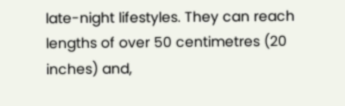late-night lifestyles. They can reach lengths of over 50 centimetres (20 inches) and,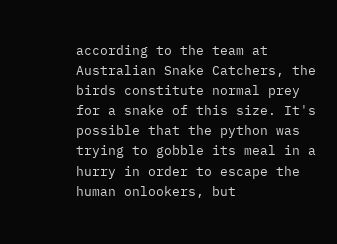according to the team at Australian Snake Catchers, the birds constitute normal prey for a snake of this size. It's possible that the python was trying to gobble its meal in a hurry in order to escape the human onlookers, but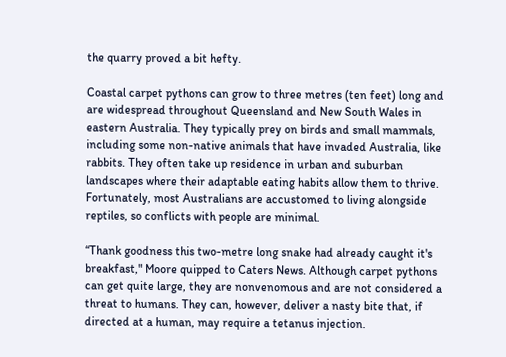the quarry proved a bit hefty.

Coastal carpet pythons can grow to three metres (ten feet) long and are widespread throughout Queensland and New South Wales in eastern Australia. They typically prey on birds and small mammals, including some non-native animals that have invaded Australia, like rabbits. They often take up residence in urban and suburban landscapes where their adaptable eating habits allow them to thrive. Fortunately, most Australians are accustomed to living alongside reptiles, so conflicts with people are minimal.

“Thank goodness this two-metre long snake had already caught it's breakfast," Moore quipped to Caters News. Although carpet pythons can get quite large, they are nonvenomous and are not considered a threat to humans. They can, however, deliver a nasty bite that, if directed at a human, may require a tetanus injection.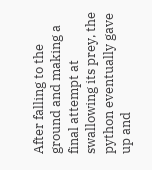After falling to the ground and making a final attempt at swallowing its prey, the python eventually gave up and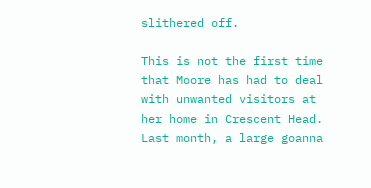slithered off.

This is not the first time that Moore has had to deal with unwanted visitors at her home in Crescent Head. Last month, a large goanna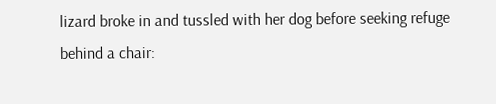lizard broke in and tussled with her dog before seeking refuge behind a chair: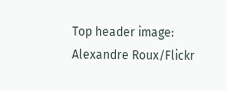Top header image: Alexandre Roux/Flickr